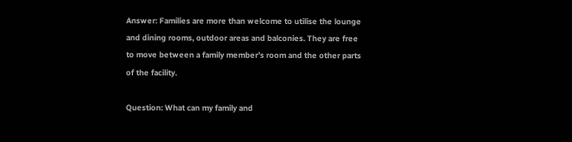Answer: Families are more than welcome to utilise the lounge and dining rooms, outdoor areas and balconies. They are free to move between a family member’s room and the other parts of the facility.

Question: What can my family and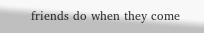friends do when they come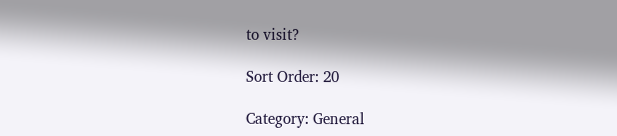to visit?

Sort Order: 20

Category: General